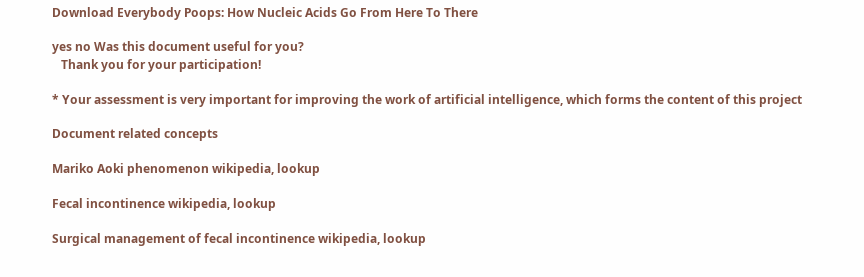Download Everybody Poops: How Nucleic Acids Go From Here To There

yes no Was this document useful for you?
   Thank you for your participation!

* Your assessment is very important for improving the work of artificial intelligence, which forms the content of this project

Document related concepts

Mariko Aoki phenomenon wikipedia, lookup

Fecal incontinence wikipedia, lookup

Surgical management of fecal incontinence wikipedia, lookup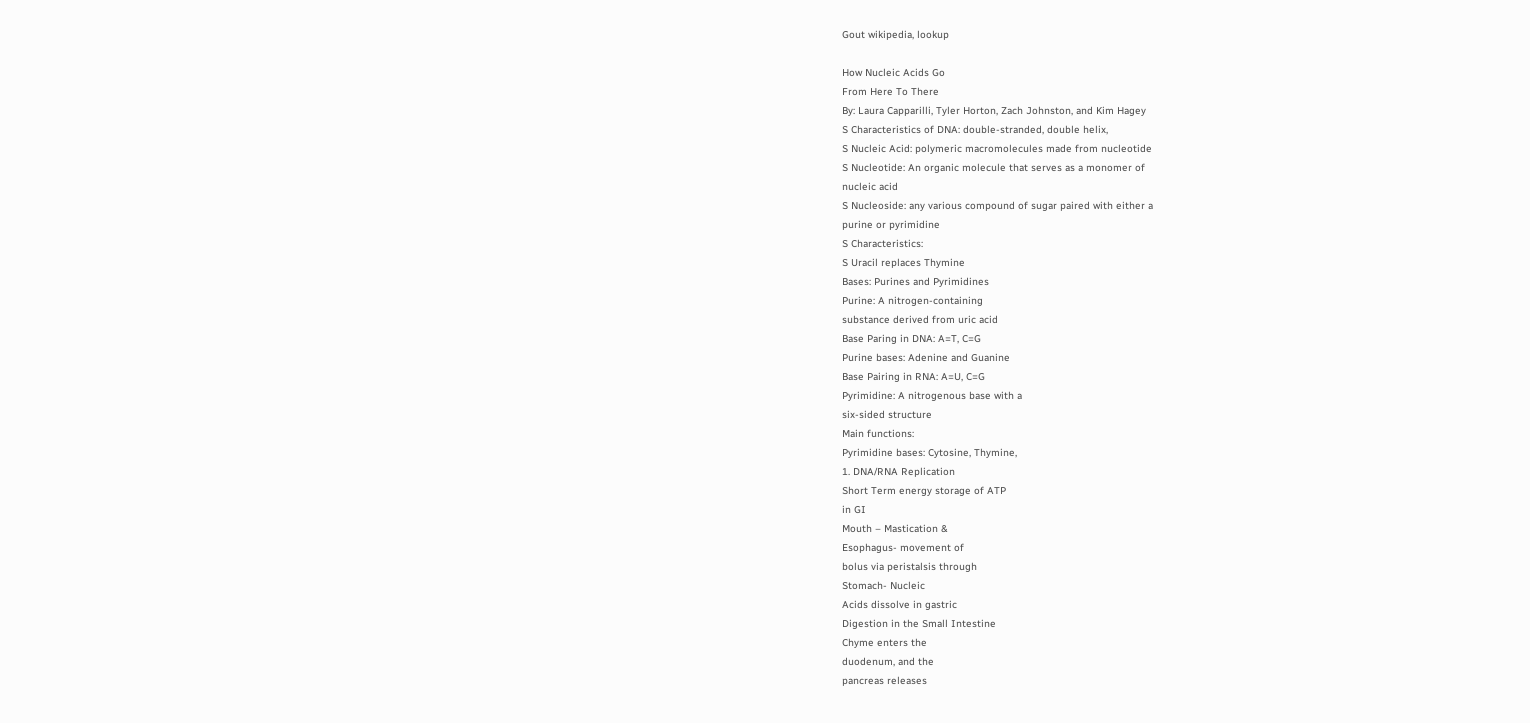Gout wikipedia, lookup

How Nucleic Acids Go
From Here To There
By: Laura Capparilli, Tyler Horton, Zach Johnston, and Kim Hagey
S Characteristics of DNA: double-stranded, double helix,
S Nucleic Acid: polymeric macromolecules made from nucleotide
S Nucleotide: An organic molecule that serves as a monomer of
nucleic acid
S Nucleoside: any various compound of sugar paired with either a
purine or pyrimidine
S Characteristics:
S Uracil replaces Thymine
Bases: Purines and Pyrimidines
Purine: A nitrogen-containing
substance derived from uric acid
Base Paring in DNA: A=T, C=G
Purine bases: Adenine and Guanine
Base Pairing in RNA: A=U, C=G
Pyrimidine: A nitrogenous base with a
six-sided structure
Main functions:
Pyrimidine bases: Cytosine, Thymine,
1. DNA/RNA Replication
Short Term energy storage of ATP
in GI
Mouth – Mastication &
Esophagus- movement of
bolus via peristalsis through
Stomach- Nucleic
Acids dissolve in gastric
Digestion in the Small Intestine
Chyme enters the
duodenum, and the
pancreas releases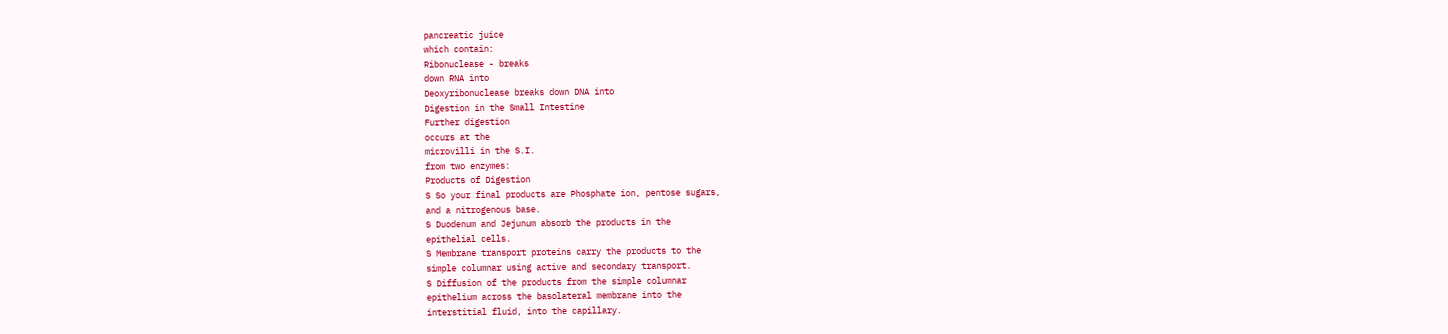pancreatic juice
which contain:
Ribonuclease - breaks
down RNA into
Deoxyribonuclease breaks down DNA into
Digestion in the Small Intestine
Further digestion
occurs at the
microvilli in the S.I.
from two enzymes:
Products of Digestion
S So your final products are Phosphate ion, pentose sugars,
and a nitrogenous base.
S Duodenum and Jejunum absorb the products in the
epithelial cells.
S Membrane transport proteins carry the products to the
simple columnar using active and secondary transport.
S Diffusion of the products from the simple columnar
epithelium across the basolateral membrane into the
interstitial fluid, into the capillary.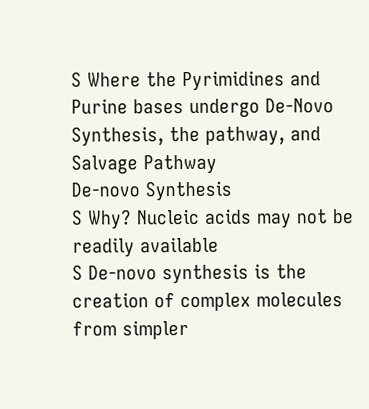S Where the Pyrimidines and Purine bases undergo De-Novo
Synthesis, the pathway, and Salvage Pathway
De-novo Synthesis
S Why? Nucleic acids may not be readily available
S De-novo synthesis is the creation of complex molecules
from simpler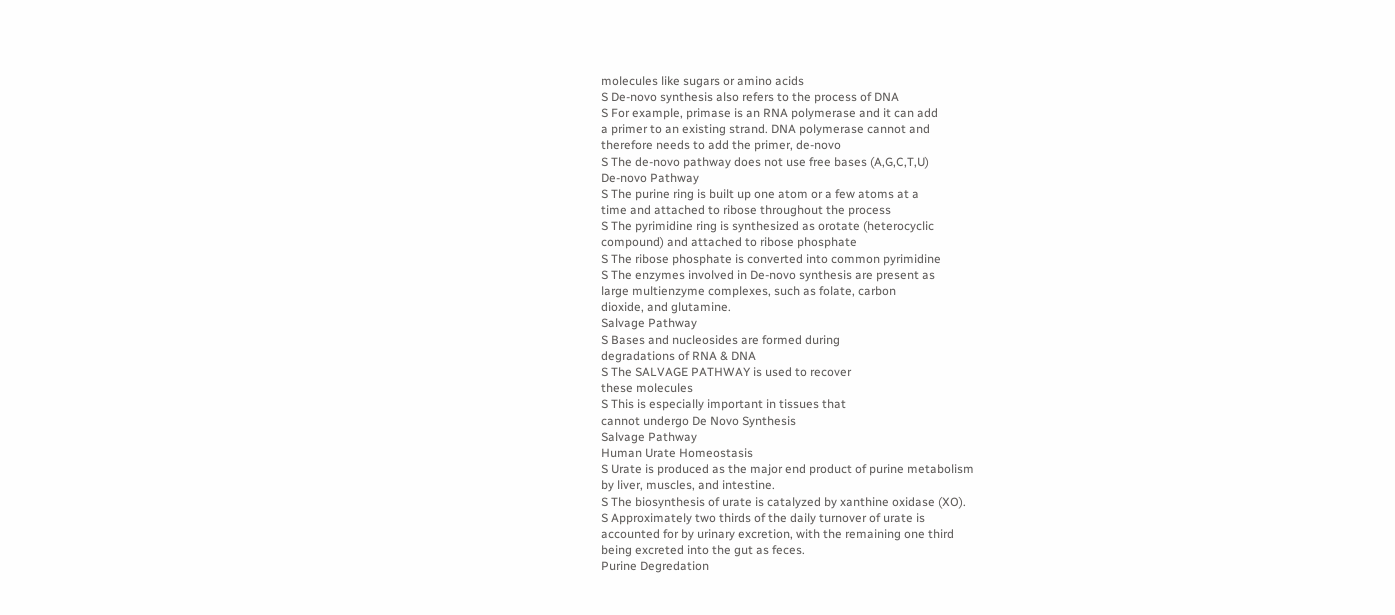molecules like sugars or amino acids
S De-novo synthesis also refers to the process of DNA
S For example, primase is an RNA polymerase and it can add
a primer to an existing strand. DNA polymerase cannot and
therefore needs to add the primer, de-novo
S The de-novo pathway does not use free bases (A,G,C,T,U)
De-novo Pathway
S The purine ring is built up one atom or a few atoms at a
time and attached to ribose throughout the process
S The pyrimidine ring is synthesized as orotate (heterocyclic
compound) and attached to ribose phosphate
S The ribose phosphate is converted into common pyrimidine
S The enzymes involved in De-novo synthesis are present as
large multienzyme complexes, such as folate, carbon
dioxide, and glutamine.
Salvage Pathway
S Bases and nucleosides are formed during
degradations of RNA & DNA
S The SALVAGE PATHWAY is used to recover
these molecules
S This is especially important in tissues that
cannot undergo De Novo Synthesis
Salvage Pathway
Human Urate Homeostasis
S Urate is produced as the major end product of purine metabolism
by liver, muscles, and intestine.
S The biosynthesis of urate is catalyzed by xanthine oxidase (XO).
S Approximately two thirds of the daily turnover of urate is
accounted for by urinary excretion, with the remaining one third
being excreted into the gut as feces.
Purine Degredation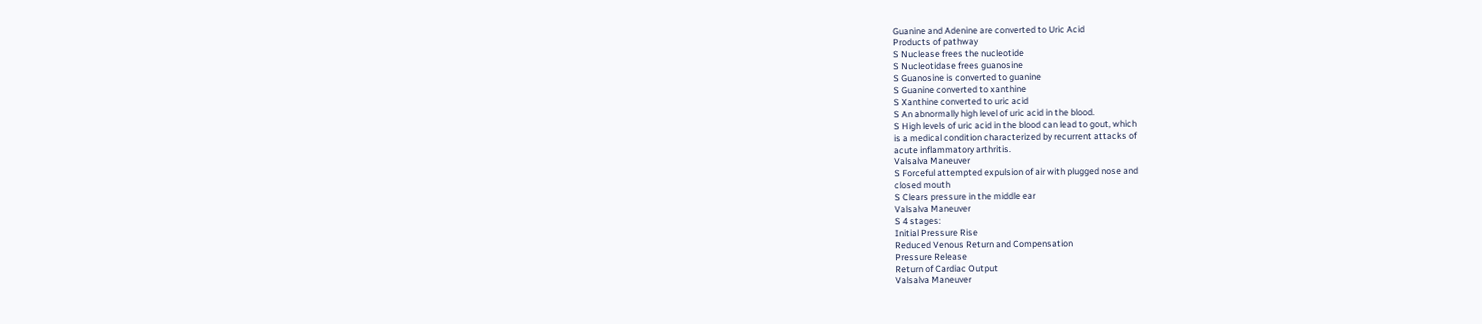Guanine and Adenine are converted to Uric Acid
Products of pathway
S Nuclease frees the nucleotide
S Nucleotidase frees guanosine
S Guanosine is converted to guanine
S Guanine converted to xanthine
S Xanthine converted to uric acid
S An abnormally high level of uric acid in the blood.
S High levels of uric acid in the blood can lead to gout, which
is a medical condition characterized by recurrent attacks of
acute inflammatory arthritis.
Valsalva Maneuver
S Forceful attempted expulsion of air with plugged nose and
closed mouth
S Clears pressure in the middle ear
Valsalva Maneuver
S 4 stages:
Initial Pressure Rise
Reduced Venous Return and Compensation
Pressure Release
Return of Cardiac Output
Valsalva Maneuver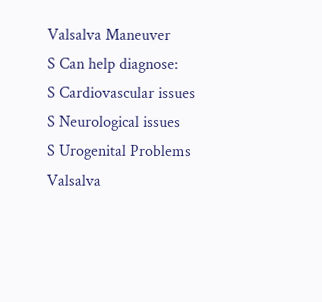Valsalva Maneuver
S Can help diagnose:
S Cardiovascular issues
S Neurological issues
S Urogenital Problems
Valsalva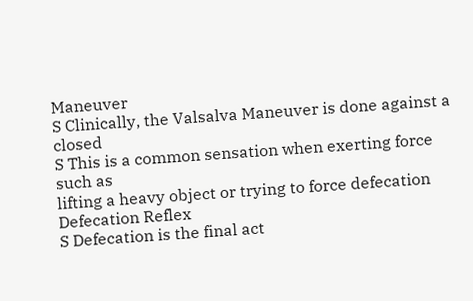Maneuver
S Clinically, the Valsalva Maneuver is done against a closed
S This is a common sensation when exerting force such as
lifting a heavy object or trying to force defecation
Defecation Reflex
S Defecation is the final act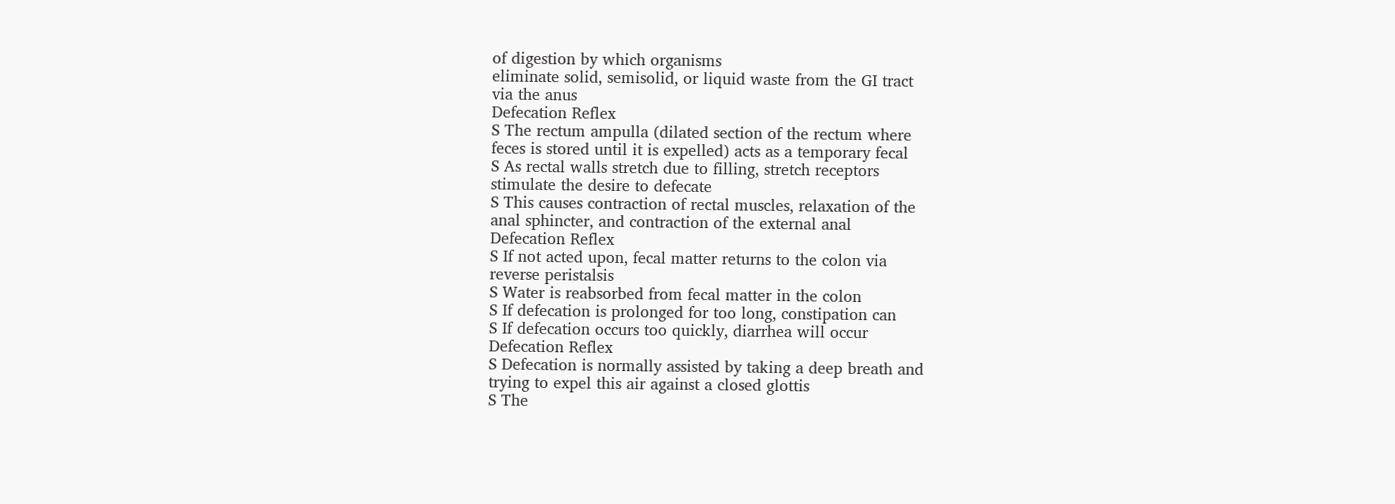of digestion by which organisms
eliminate solid, semisolid, or liquid waste from the GI tract
via the anus
Defecation Reflex
S The rectum ampulla (dilated section of the rectum where
feces is stored until it is expelled) acts as a temporary fecal
S As rectal walls stretch due to filling, stretch receptors
stimulate the desire to defecate
S This causes contraction of rectal muscles, relaxation of the
anal sphincter, and contraction of the external anal
Defecation Reflex
S If not acted upon, fecal matter returns to the colon via
reverse peristalsis
S Water is reabsorbed from fecal matter in the colon
S If defecation is prolonged for too long, constipation can
S If defecation occurs too quickly, diarrhea will occur
Defecation Reflex
S Defecation is normally assisted by taking a deep breath and
trying to expel this air against a closed glottis
S The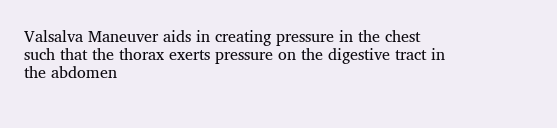Valsalva Maneuver aids in creating pressure in the chest
such that the thorax exerts pressure on the digestive tract in
the abdomen